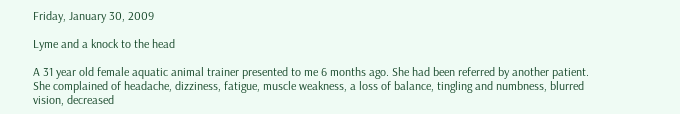Friday, January 30, 2009

Lyme and a knock to the head

A 31 year old female aquatic animal trainer presented to me 6 months ago. She had been referred by another patient. She complained of headache, dizziness, fatigue, muscle weakness, a loss of balance, tingling and numbness, blurred vision, decreased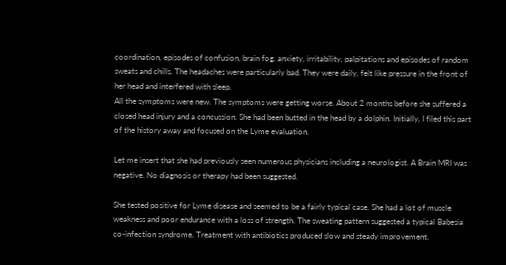coordination, episodes of confusion, brain fog, anxiety, irritability, palpitations and episodes of random sweats and chills. The headaches were particularly bad. They were daily, felt like pressure in the front of her head and interfered with sleep.
All the symptoms were new. The symptoms were getting worse. About 2 months before she suffered a closed head injury and a concussion. She had been butted in the head by a dolphin. Initially, I filed this part of the history away and focused on the Lyme evaluation.

Let me insert that she had previously seen numerous physicians including a neurologist. A Brain MRI was negative. No diagnosis or therapy had been suggested.

She tested positive for Lyme disease and seemed to be a fairly typical case. She had a lot of muscle weakness and poor endurance with a loss of strength. The sweating pattern suggested a typical Babesia co-infection syndrome. Treatment with antibiotics produced slow and steady improvement.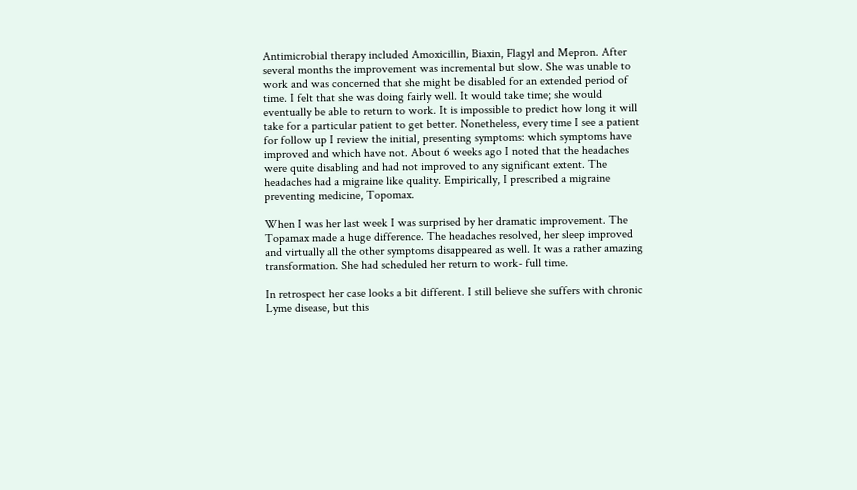Antimicrobial therapy included Amoxicillin, Biaxin, Flagyl and Mepron. After several months the improvement was incremental but slow. She was unable to work and was concerned that she might be disabled for an extended period of time. I felt that she was doing fairly well. It would take time; she would eventually be able to return to work. It is impossible to predict how long it will take for a particular patient to get better. Nonetheless, every time I see a patient for follow up I review the initial, presenting symptoms: which symptoms have improved and which have not. About 6 weeks ago I noted that the headaches were quite disabling and had not improved to any significant extent. The headaches had a migraine like quality. Empirically, I prescribed a migraine preventing medicine, Topomax.

When I was her last week I was surprised by her dramatic improvement. The Topamax made a huge difference. The headaches resolved, her sleep improved and virtually all the other symptoms disappeared as well. It was a rather amazing transformation. She had scheduled her return to work- full time.

In retrospect her case looks a bit different. I still believe she suffers with chronic Lyme disease, but this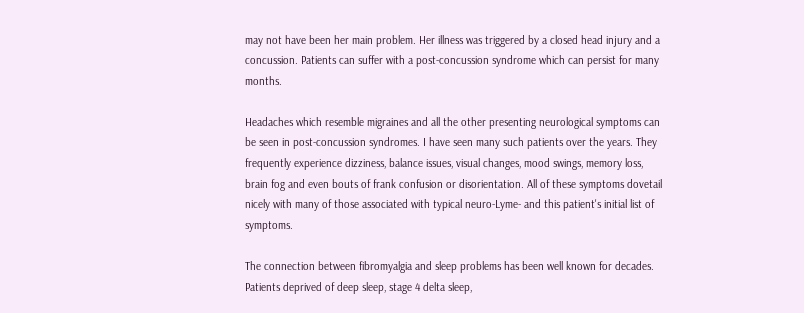may not have been her main problem. Her illness was triggered by a closed head injury and a concussion. Patients can suffer with a post-concussion syndrome which can persist for many months.

Headaches which resemble migraines and all the other presenting neurological symptoms can be seen in post-concussion syndromes. I have seen many such patients over the years. They frequently experience dizziness, balance issues, visual changes, mood swings, memory loss, brain fog and even bouts of frank confusion or disorientation. All of these symptoms dovetail nicely with many of those associated with typical neuro-Lyme- and this patient's initial list of symptoms.

The connection between fibromyalgia and sleep problems has been well known for decades. Patients deprived of deep sleep, stage 4 delta sleep,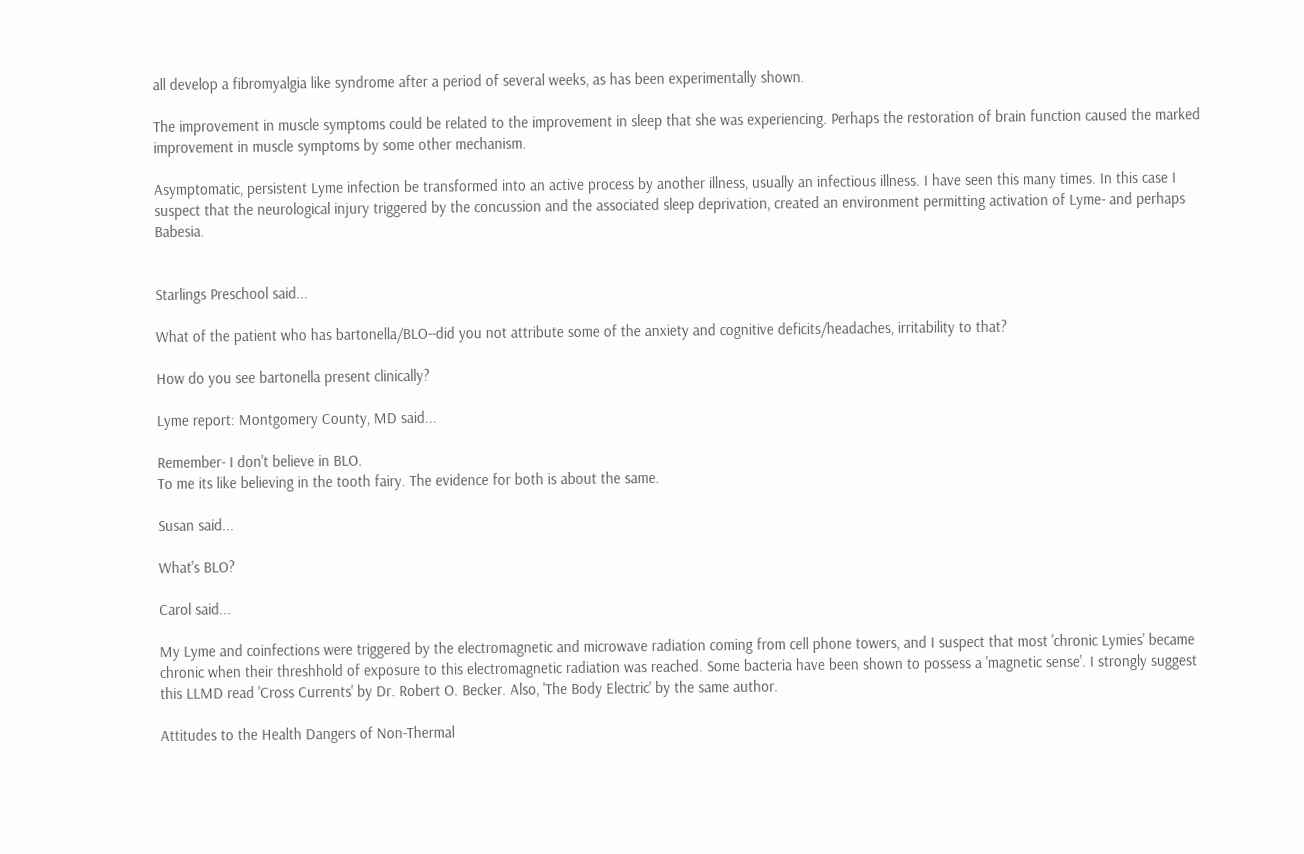all develop a fibromyalgia like syndrome after a period of several weeks, as has been experimentally shown.

The improvement in muscle symptoms could be related to the improvement in sleep that she was experiencing. Perhaps the restoration of brain function caused the marked improvement in muscle symptoms by some other mechanism.

Asymptomatic, persistent Lyme infection be transformed into an active process by another illness, usually an infectious illness. I have seen this many times. In this case I suspect that the neurological injury triggered by the concussion and the associated sleep deprivation, created an environment permitting activation of Lyme- and perhaps Babesia.


Starlings Preschool said...

What of the patient who has bartonella/BLO--did you not attribute some of the anxiety and cognitive deficits/headaches, irritability to that?

How do you see bartonella present clinically?

Lyme report: Montgomery County, MD said...

Remember- I don't believe in BLO.
To me its like believing in the tooth fairy. The evidence for both is about the same.

Susan said...

What's BLO?

Carol said...

My Lyme and coinfections were triggered by the electromagnetic and microwave radiation coming from cell phone towers, and I suspect that most 'chronic Lymies' became chronic when their threshhold of exposure to this electromagnetic radiation was reached. Some bacteria have been shown to possess a 'magnetic sense'. I strongly suggest this LLMD read 'Cross Currents' by Dr. Robert O. Becker. Also, 'The Body Electric' by the same author.

Attitudes to the Health Dangers of Non-Thermal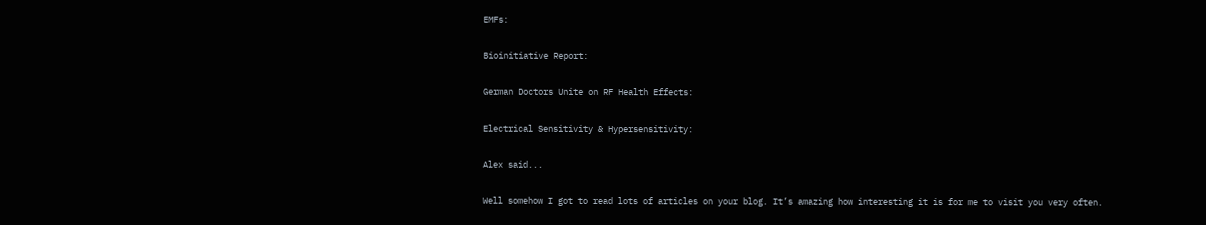EMFs:

Bioinitiative Report:

German Doctors Unite on RF Health Effects:

Electrical Sensitivity & Hypersensitivity:

Alex said...

Well somehow I got to read lots of articles on your blog. It’s amazing how interesting it is for me to visit you very often.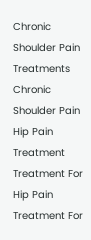Chronic Shoulder Pain Treatments
Chronic Shoulder Pain
Hip Pain Treatment
Treatment For Hip Pain
Treatment For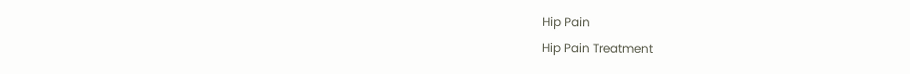Hip Pain
Hip Pain Treatment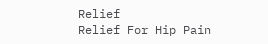Relief
Relief For Hip Pain